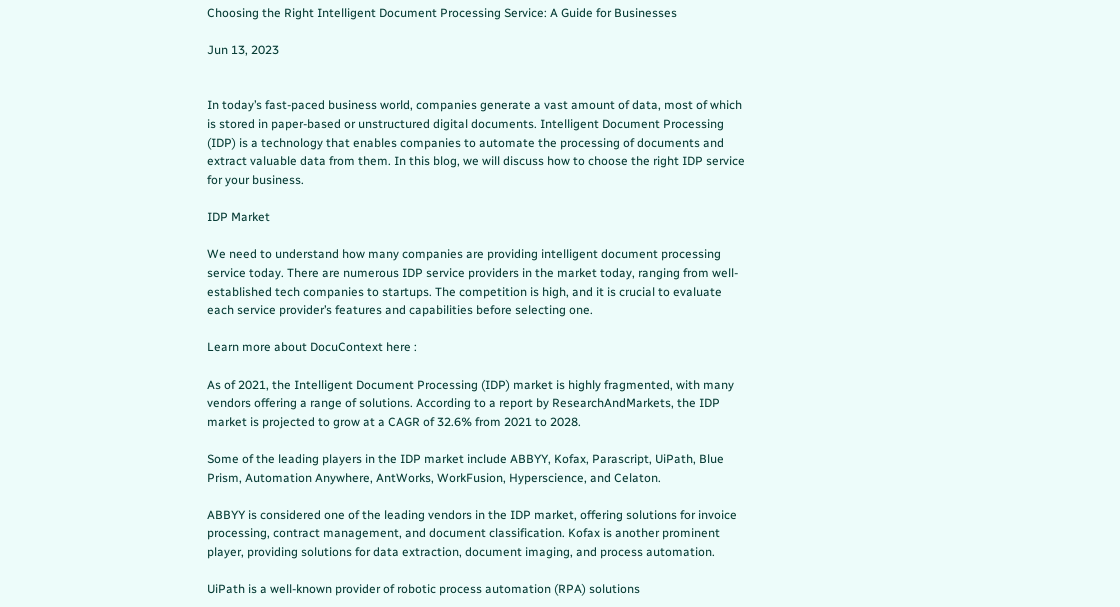Choosing the Right Intelligent Document Processing Service: A Guide for Businesses

Jun 13, 2023


In today’s fast-paced business world, companies generate a vast amount of data, most of which is stored in paper-based or unstructured digital documents. Intelligent Document Processing (IDP) is a technology that enables companies to automate the processing of documents and extract valuable data from them. In this blog, we will discuss how to choose the right IDP service for your business.

IDP Market

We need to understand how many companies are providing intelligent document processing service today. There are numerous IDP service providers in the market today, ranging from well-established tech companies to startups. The competition is high, and it is crucial to evaluate each service provider’s features and capabilities before selecting one.

Learn more about DocuContext here :

As of 2021, the Intelligent Document Processing (IDP) market is highly fragmented, with many vendors offering a range of solutions. According to a report by ResearchAndMarkets, the IDP market is projected to grow at a CAGR of 32.6% from 2021 to 2028.

Some of the leading players in the IDP market include ABBYY, Kofax, Parascript, UiPath, Blue Prism, Automation Anywhere, AntWorks, WorkFusion, Hyperscience, and Celaton.

ABBYY is considered one of the leading vendors in the IDP market, offering solutions for invoice processing, contract management, and document classification. Kofax is another prominent player, providing solutions for data extraction, document imaging, and process automation.

UiPath is a well-known provider of robotic process automation (RPA) solutions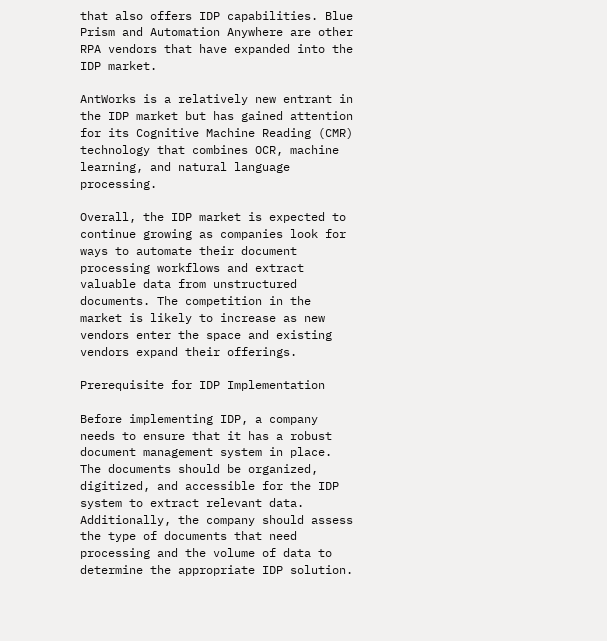that also offers IDP capabilities. Blue Prism and Automation Anywhere are other RPA vendors that have expanded into the IDP market.

AntWorks is a relatively new entrant in the IDP market but has gained attention for its Cognitive Machine Reading (CMR) technology that combines OCR, machine learning, and natural language processing.

Overall, the IDP market is expected to continue growing as companies look for ways to automate their document processing workflows and extract valuable data from unstructured documents. The competition in the market is likely to increase as new vendors enter the space and existing vendors expand their offerings.

Prerequisite for IDP Implementation

Before implementing IDP, a company needs to ensure that it has a robust document management system in place. The documents should be organized, digitized, and accessible for the IDP system to extract relevant data. Additionally, the company should assess the type of documents that need processing and the volume of data to determine the appropriate IDP solution.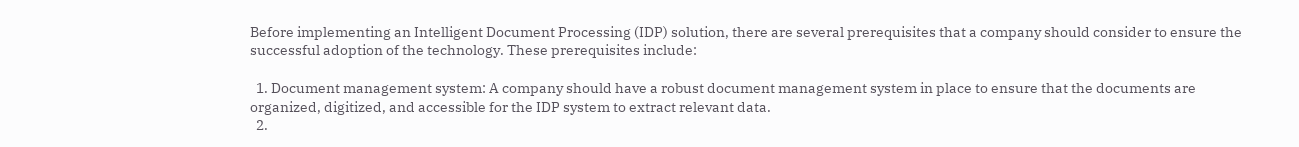Before implementing an Intelligent Document Processing (IDP) solution, there are several prerequisites that a company should consider to ensure the successful adoption of the technology. These prerequisites include:

  1. Document management system: A company should have a robust document management system in place to ensure that the documents are organized, digitized, and accessible for the IDP system to extract relevant data.
  2.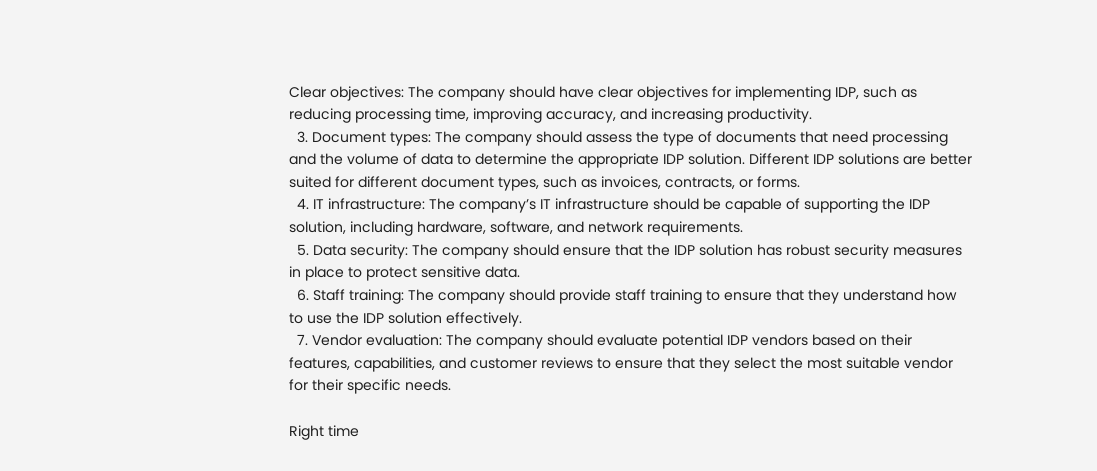Clear objectives: The company should have clear objectives for implementing IDP, such as reducing processing time, improving accuracy, and increasing productivity.
  3. Document types: The company should assess the type of documents that need processing and the volume of data to determine the appropriate IDP solution. Different IDP solutions are better suited for different document types, such as invoices, contracts, or forms.
  4. IT infrastructure: The company’s IT infrastructure should be capable of supporting the IDP solution, including hardware, software, and network requirements.
  5. Data security: The company should ensure that the IDP solution has robust security measures in place to protect sensitive data.
  6. Staff training: The company should provide staff training to ensure that they understand how to use the IDP solution effectively.
  7. Vendor evaluation: The company should evaluate potential IDP vendors based on their features, capabilities, and customer reviews to ensure that they select the most suitable vendor for their specific needs.

Right time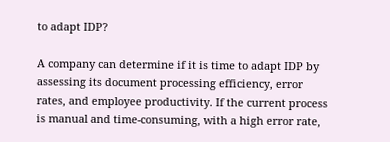to adapt IDP?

A company can determine if it is time to adapt IDP by assessing its document processing efficiency, error rates, and employee productivity. If the current process is manual and time-consuming, with a high error rate,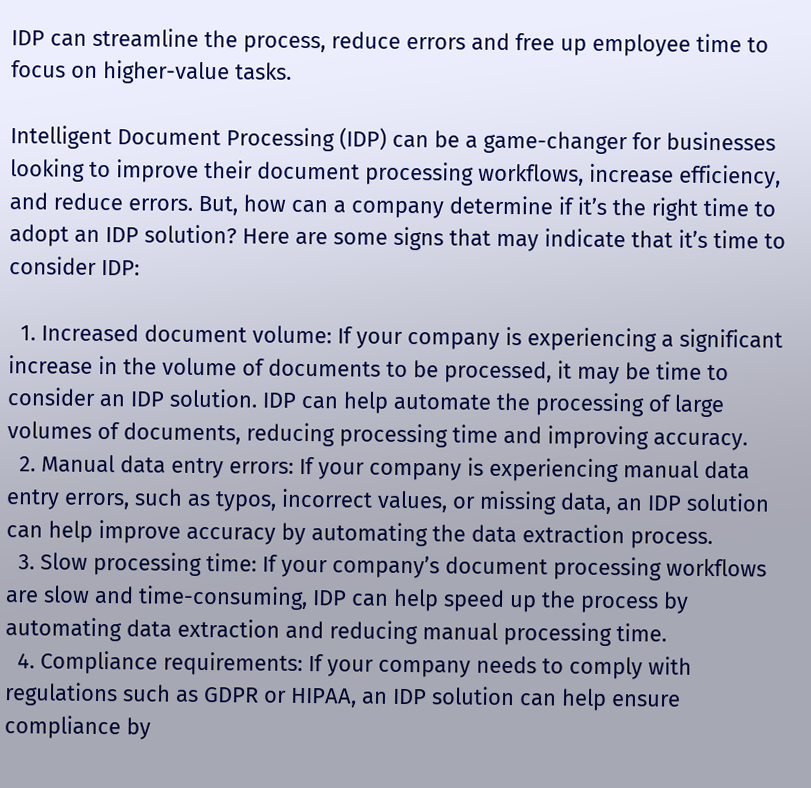IDP can streamline the process, reduce errors and free up employee time to focus on higher-value tasks.

Intelligent Document Processing (IDP) can be a game-changer for businesses looking to improve their document processing workflows, increase efficiency, and reduce errors. But, how can a company determine if it’s the right time to adopt an IDP solution? Here are some signs that may indicate that it’s time to consider IDP:

  1. Increased document volume: If your company is experiencing a significant increase in the volume of documents to be processed, it may be time to consider an IDP solution. IDP can help automate the processing of large volumes of documents, reducing processing time and improving accuracy.
  2. Manual data entry errors: If your company is experiencing manual data entry errors, such as typos, incorrect values, or missing data, an IDP solution can help improve accuracy by automating the data extraction process.
  3. Slow processing time: If your company’s document processing workflows are slow and time-consuming, IDP can help speed up the process by automating data extraction and reducing manual processing time.
  4. Compliance requirements: If your company needs to comply with regulations such as GDPR or HIPAA, an IDP solution can help ensure compliance by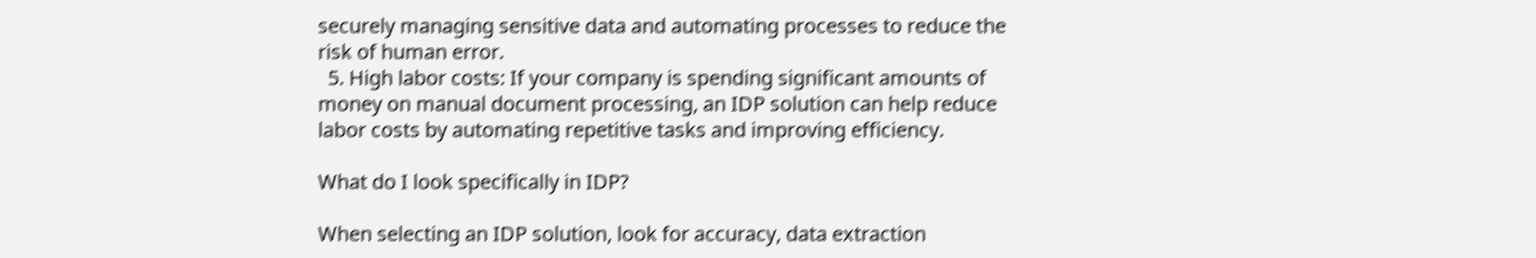securely managing sensitive data and automating processes to reduce the risk of human error.
  5. High labor costs: If your company is spending significant amounts of money on manual document processing, an IDP solution can help reduce labor costs by automating repetitive tasks and improving efficiency.

What do I look specifically in IDP?

When selecting an IDP solution, look for accuracy, data extraction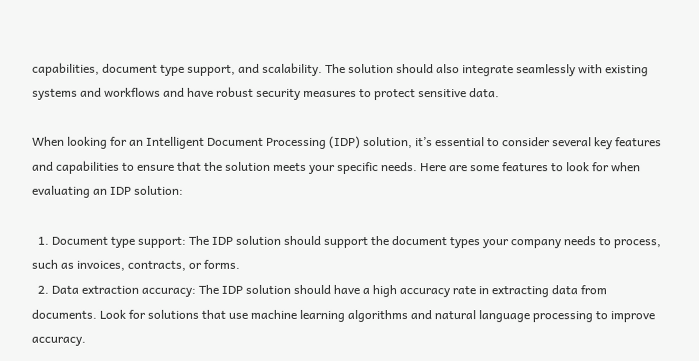capabilities, document type support, and scalability. The solution should also integrate seamlessly with existing systems and workflows and have robust security measures to protect sensitive data.

When looking for an Intelligent Document Processing (IDP) solution, it’s essential to consider several key features and capabilities to ensure that the solution meets your specific needs. Here are some features to look for when evaluating an IDP solution:

  1. Document type support: The IDP solution should support the document types your company needs to process, such as invoices, contracts, or forms.
  2. Data extraction accuracy: The IDP solution should have a high accuracy rate in extracting data from documents. Look for solutions that use machine learning algorithms and natural language processing to improve accuracy.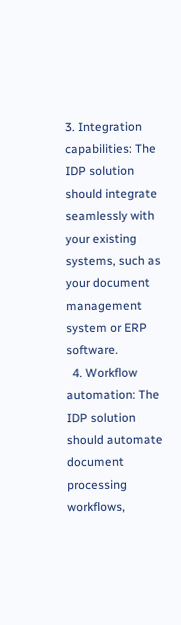3. Integration capabilities: The IDP solution should integrate seamlessly with your existing systems, such as your document management system or ERP software.
  4. Workflow automation: The IDP solution should automate document processing workflows,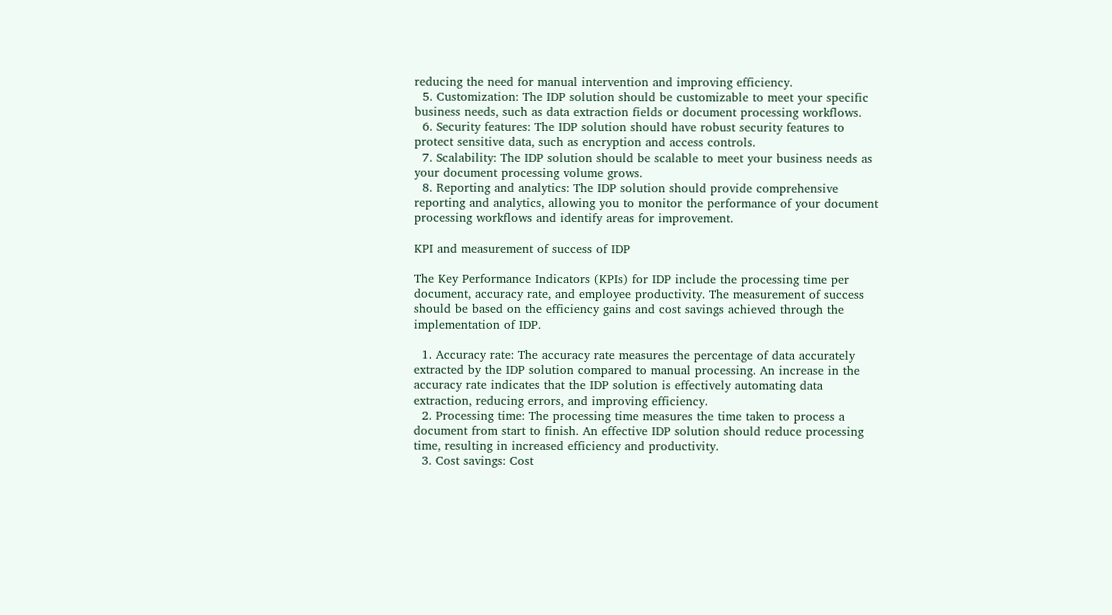reducing the need for manual intervention and improving efficiency.
  5. Customization: The IDP solution should be customizable to meet your specific business needs, such as data extraction fields or document processing workflows.
  6. Security features: The IDP solution should have robust security features to protect sensitive data, such as encryption and access controls.
  7. Scalability: The IDP solution should be scalable to meet your business needs as your document processing volume grows.
  8. Reporting and analytics: The IDP solution should provide comprehensive reporting and analytics, allowing you to monitor the performance of your document processing workflows and identify areas for improvement.

KPI and measurement of success of IDP

The Key Performance Indicators (KPIs) for IDP include the processing time per document, accuracy rate, and employee productivity. The measurement of success should be based on the efficiency gains and cost savings achieved through the implementation of IDP.

  1. Accuracy rate: The accuracy rate measures the percentage of data accurately extracted by the IDP solution compared to manual processing. An increase in the accuracy rate indicates that the IDP solution is effectively automating data extraction, reducing errors, and improving efficiency.
  2. Processing time: The processing time measures the time taken to process a document from start to finish. An effective IDP solution should reduce processing time, resulting in increased efficiency and productivity.
  3. Cost savings: Cost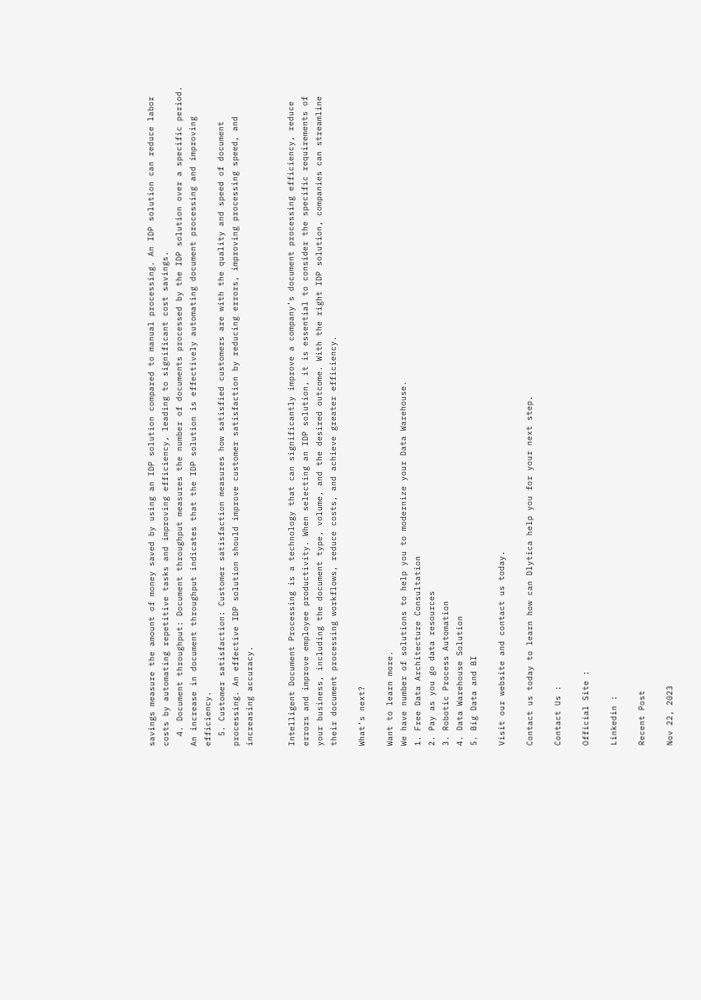savings measure the amount of money saved by using an IDP solution compared to manual processing. An IDP solution can reduce labor costs by automating repetitive tasks and improving efficiency, leading to significant cost savings.
  4. Document throughput: Document throughput measures the number of documents processed by the IDP solution over a specific period. An increase in document throughput indicates that the IDP solution is effectively automating document processing and improving efficiency.
  5. Customer satisfaction: Customer satisfaction measures how satisfied customers are with the quality and speed of document processing. An effective IDP solution should improve customer satisfaction by reducing errors, improving processing speed, and increasing accuracy.


Intelligent Document Processing is a technology that can significantly improve a company’s document processing efficiency, reduce errors and improve employee productivity. When selecting an IDP solution, it is essential to consider the specific requirements of your business, including the document type, volume, and the desired outcome. With the right IDP solution, companies can streamline their document processing workflows, reduce costs, and achieve greater efficiency.

What’s next?

Want to learn more.
We have number of solutions to help you to modernize your Data Warehouse.
1. Free Data Architecture Consultation
2. Pay as you go data resources
3. Robotic Process Automation
4. Data Warehouse Solution
5. Big Data and BI

Visit our website and contact us today.

Contact us today to learn how can Dlytica help you for your next step.

Contact Us :

Official Site :

Linkedin :

Recent Post

Nov 22, 2023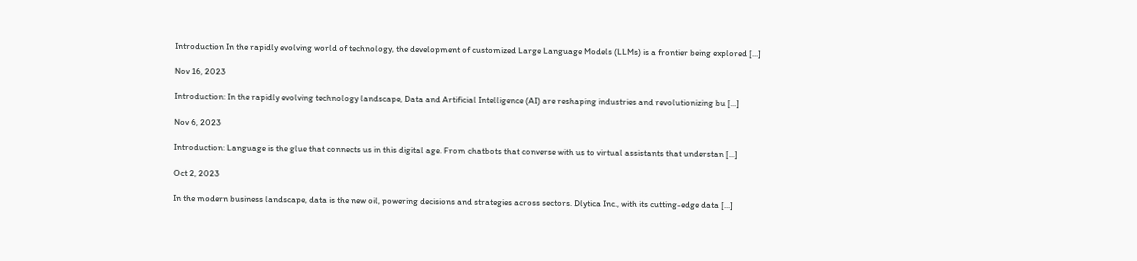Introduction In the rapidly evolving world of technology, the development of customized Large Language Models (LLMs) is a frontier being explored [...]

Nov 16, 2023

Introduction: In the rapidly evolving technology landscape, Data and Artificial Intelligence (AI) are reshaping industries and revolutionizing bu [...]

Nov 6, 2023

Introduction: Language is the glue that connects us in this digital age. From chatbots that converse with us to virtual assistants that understan [...]

Oct 2, 2023

In the modern business landscape, data is the new oil, powering decisions and strategies across sectors. Dlytica Inc., with its cutting-edge data [...]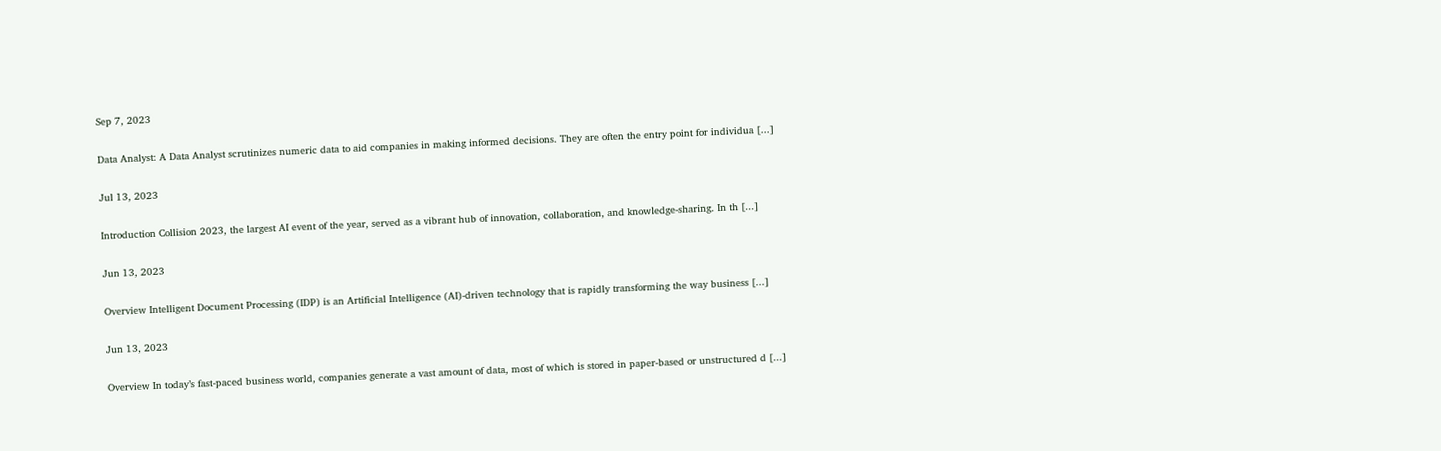Sep 7, 2023

Data Analyst: A Data Analyst scrutinizes numeric data to aid companies in making informed decisions. They are often the entry point for individua [...]

Jul 13, 2023

Introduction Collision 2023, the largest AI event of the year, served as a vibrant hub of innovation, collaboration, and knowledge-sharing. In th [...]

Jun 13, 2023

Overview Intelligent Document Processing (IDP) is an Artificial Intelligence (AI)-driven technology that is rapidly transforming the way business [...]

Jun 13, 2023

Overview In today’s fast-paced business world, companies generate a vast amount of data, most of which is stored in paper-based or unstructured d [...]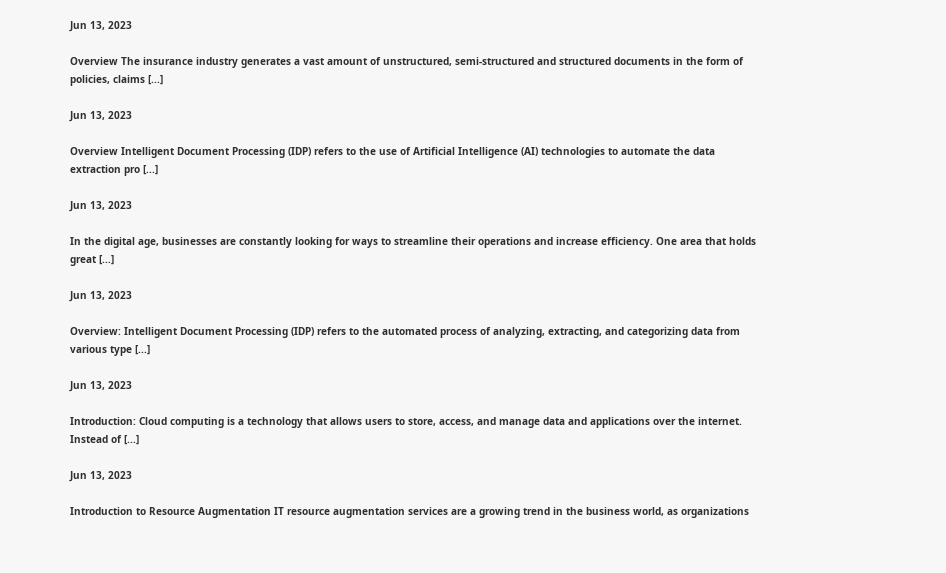Jun 13, 2023

Overview The insurance industry generates a vast amount of unstructured, semi-structured and structured documents in the form of policies, claims [...]

Jun 13, 2023

Overview Intelligent Document Processing (IDP) refers to the use of Artificial Intelligence (AI) technologies to automate the data extraction pro [...]

Jun 13, 2023

In the digital age, businesses are constantly looking for ways to streamline their operations and increase efficiency. One area that holds great [...]

Jun 13, 2023

Overview: Intelligent Document Processing (IDP) refers to the automated process of analyzing, extracting, and categorizing data from various type [...]

Jun 13, 2023

Introduction: Cloud computing is a technology that allows users to store, access, and manage data and applications over the internet. Instead of [...]

Jun 13, 2023

Introduction to Resource Augmentation IT resource augmentation services are a growing trend in the business world, as organizations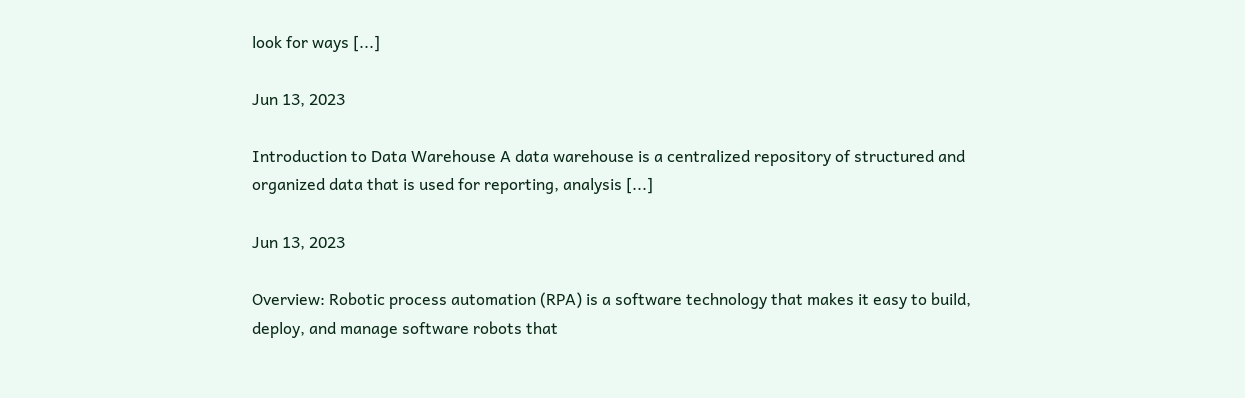look for ways [...]

Jun 13, 2023

Introduction to Data Warehouse A data warehouse is a centralized repository of structured and organized data that is used for reporting, analysis [...]

Jun 13, 2023

Overview: Robotic process automation (RPA) is a software technology that makes it easy to build, deploy, and manage software robots that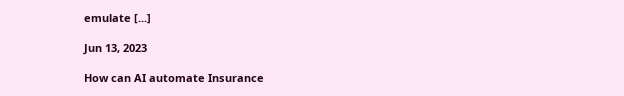emulate [...]

Jun 13, 2023

How can AI automate Insurance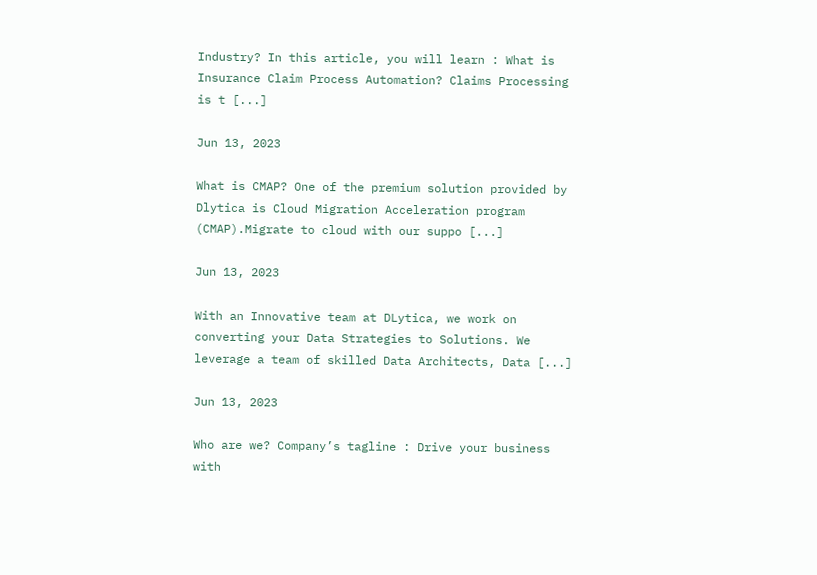Industry? In this article, you will learn : What is Insurance Claim Process Automation? Claims Processing is t [...]

Jun 13, 2023

What is CMAP? One of the premium solution provided by Dlytica is Cloud Migration Acceleration program (CMAP).Migrate to cloud with our suppo [...]

Jun 13, 2023

With an Innovative team at DLytica, we work on converting your Data Strategies to Solutions. We leverage a team of skilled Data Architects, Data [...]

Jun 13, 2023

Who are we? Company’s tagline : Drive your business with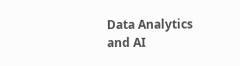Data Analytics and AI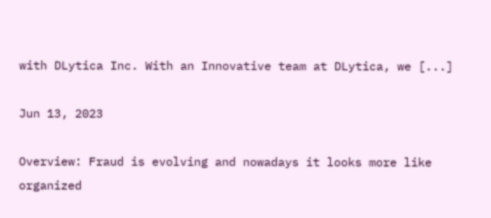with DLytica Inc. With an Innovative team at DLytica, we [...]

Jun 13, 2023

Overview: Fraud is evolving and nowadays it looks more like organized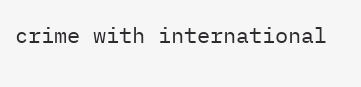crime with international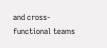and cross-functional teams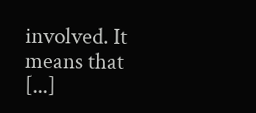involved. It means that [...]